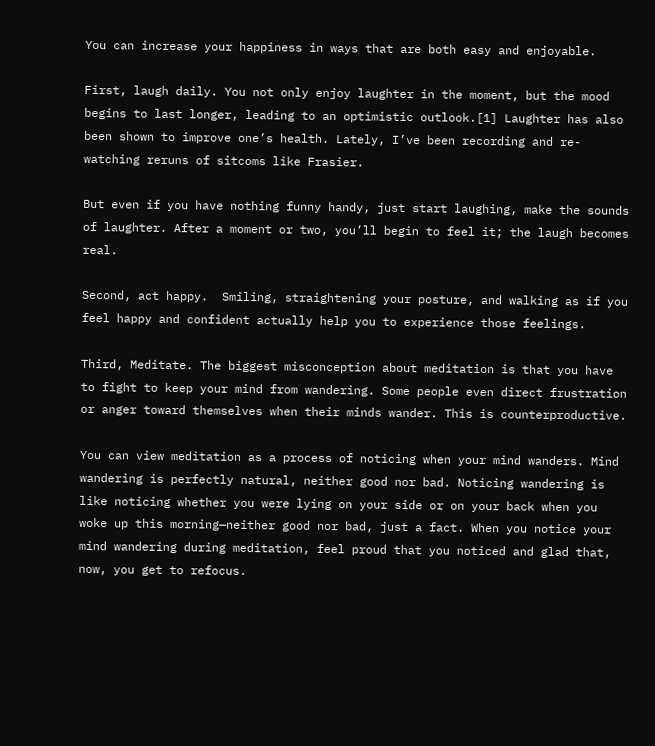You can increase your happiness in ways that are both easy and enjoyable.

First, laugh daily. You not only enjoy laughter in the moment, but the mood begins to last longer, leading to an optimistic outlook.[1] Laughter has also been shown to improve one’s health. Lately, I’ve been recording and re-watching reruns of sitcoms like Frasier.

But even if you have nothing funny handy, just start laughing, make the sounds of laughter. After a moment or two, you’ll begin to feel it; the laugh becomes real.

Second, act happy.  Smiling, straightening your posture, and walking as if you feel happy and confident actually help you to experience those feelings.

Third, Meditate. The biggest misconception about meditation is that you have to fight to keep your mind from wandering. Some people even direct frustration or anger toward themselves when their minds wander. This is counterproductive.

You can view meditation as a process of noticing when your mind wanders. Mind wandering is perfectly natural, neither good nor bad. Noticing wandering is like noticing whether you were lying on your side or on your back when you woke up this morning—neither good nor bad, just a fact. When you notice your mind wandering during meditation, feel proud that you noticed and glad that, now, you get to refocus.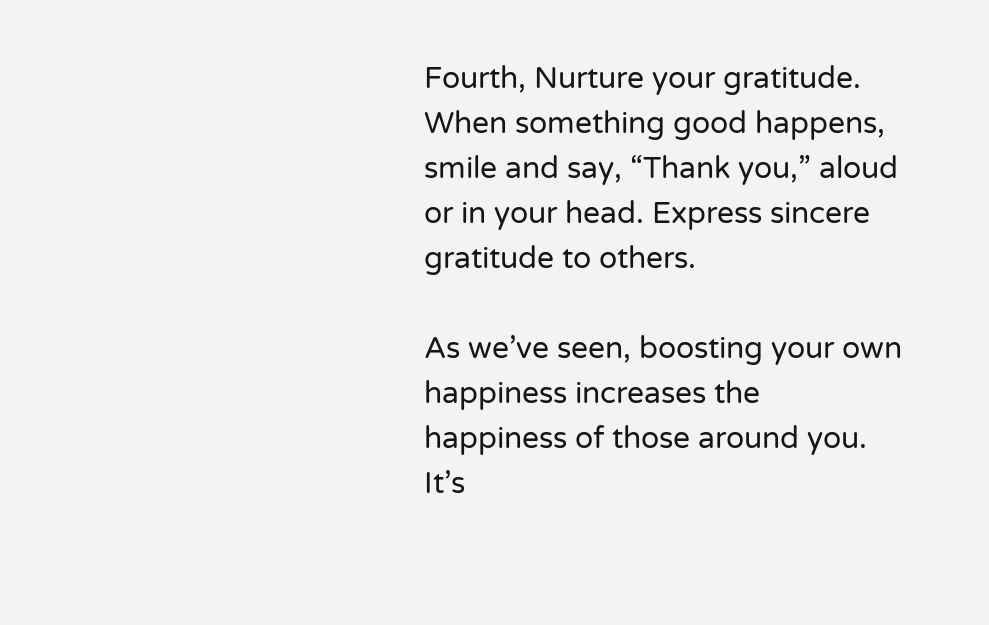Fourth, Nurture your gratitude. When something good happens, smile and say, “Thank you,” aloud or in your head. Express sincere gratitude to others.

As we’ve seen, boosting your own happiness increases the happiness of those around you. It’s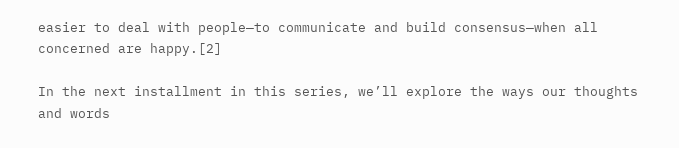easier to deal with people—to communicate and build consensus—when all concerned are happy.[2]

In the next installment in this series, we’ll explore the ways our thoughts and words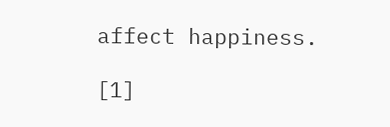affect happiness.

[1]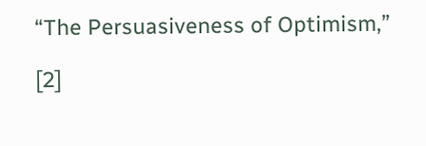“The Persuasiveness of Optimism,”

[2]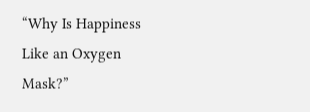“Why Is Happiness Like an Oxygen Mask?”